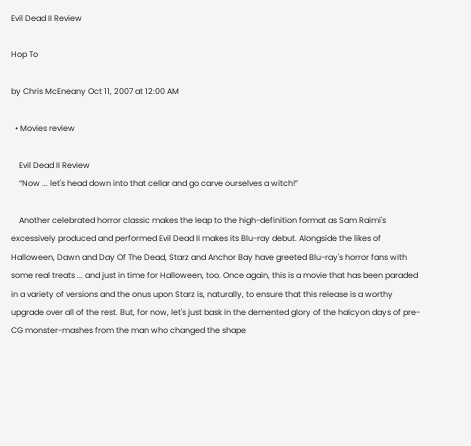Evil Dead II Review

Hop To

by Chris McEneany Oct 11, 2007 at 12:00 AM

  • Movies review

    Evil Dead II Review
    “Now ... let's head down into that cellar and go carve ourselves a witch!”

    Another celebrated horror classic makes the leap to the high-definition format as Sam Raimi's excessively produced and performed Evil Dead II makes its Blu-ray debut. Alongside the likes of Halloween, Dawn and Day Of The Dead, Starz and Anchor Bay have greeted Blu-ray's horror fans with some real treats ... and just in time for Halloween, too. Once again, this is a movie that has been paraded in a variety of versions and the onus upon Starz is, naturally, to ensure that this release is a worthy upgrade over all of the rest. But, for now, let's just bask in the demented glory of the halcyon days of pre-CG monster-mashes from the man who changed the shape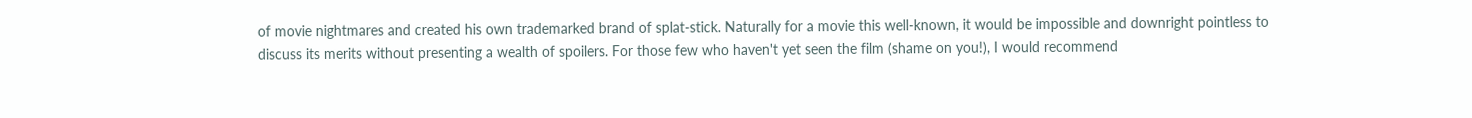of movie nightmares and created his own trademarked brand of splat-stick. Naturally for a movie this well-known, it would be impossible and downright pointless to discuss its merits without presenting a wealth of spoilers. For those few who haven't yet seen the film (shame on you!), I would recommend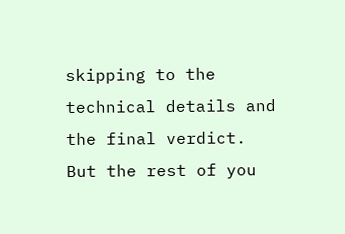skipping to the technical details and the final verdict. But the rest of you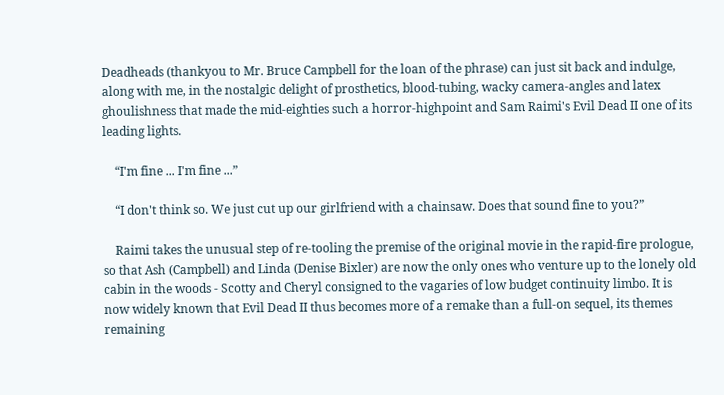Deadheads (thankyou to Mr. Bruce Campbell for the loan of the phrase) can just sit back and indulge, along with me, in the nostalgic delight of prosthetics, blood-tubing, wacky camera-angles and latex ghoulishness that made the mid-eighties such a horror-highpoint and Sam Raimi's Evil Dead II one of its leading lights.

    “I'm fine ... I'm fine ...”

    “I don't think so. We just cut up our girlfriend with a chainsaw. Does that sound fine to you?”

    Raimi takes the unusual step of re-tooling the premise of the original movie in the rapid-fire prologue, so that Ash (Campbell) and Linda (Denise Bixler) are now the only ones who venture up to the lonely old cabin in the woods - Scotty and Cheryl consigned to the vagaries of low budget continuity limbo. It is now widely known that Evil Dead II thus becomes more of a remake than a full-on sequel, its themes remaining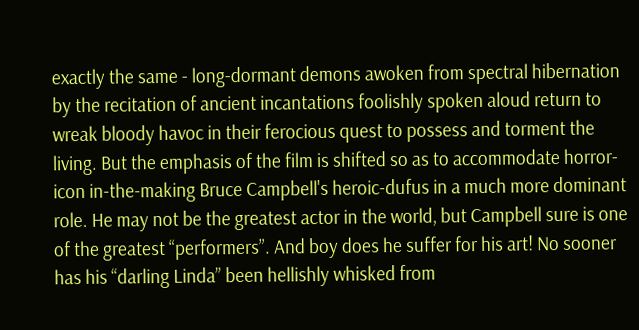exactly the same - long-dormant demons awoken from spectral hibernation by the recitation of ancient incantations foolishly spoken aloud return to wreak bloody havoc in their ferocious quest to possess and torment the living. But the emphasis of the film is shifted so as to accommodate horror-icon in-the-making Bruce Campbell's heroic-dufus in a much more dominant role. He may not be the greatest actor in the world, but Campbell sure is one of the greatest “performers”. And boy does he suffer for his art! No sooner has his “darling Linda” been hellishly whisked from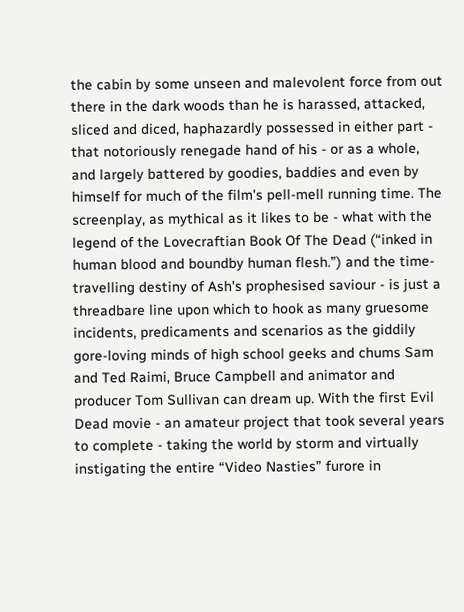the cabin by some unseen and malevolent force from out there in the dark woods than he is harassed, attacked, sliced and diced, haphazardly possessed in either part - that notoriously renegade hand of his - or as a whole, and largely battered by goodies, baddies and even by himself for much of the film's pell-mell running time. The screenplay, as mythical as it likes to be - what with the legend of the Lovecraftian Book Of The Dead (“inked in human blood and boundby human flesh.”) and the time-travelling destiny of Ash's prophesised saviour - is just a threadbare line upon which to hook as many gruesome incidents, predicaments and scenarios as the giddily gore-loving minds of high school geeks and chums Sam and Ted Raimi, Bruce Campbell and animator and producer Tom Sullivan can dream up. With the first Evil Dead movie - an amateur project that took several years to complete - taking the world by storm and virtually instigating the entire “Video Nasties” furore in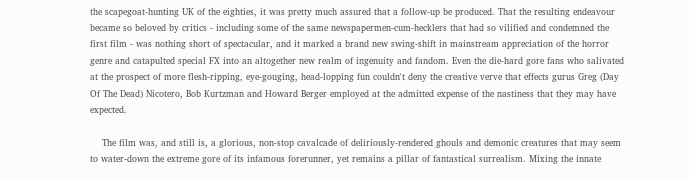the scapegoat-hunting UK of the eighties, it was pretty much assured that a follow-up be produced. That the resulting endeavour became so beloved by critics - including some of the same newspapermen-cum-hecklers that had so vilified and condemned the first film - was nothing short of spectacular, and it marked a brand new swing-shift in mainstream appreciation of the horror genre and catapulted special FX into an altogether new realm of ingenuity and fandom. Even the die-hard gore fans who salivated at the prospect of more flesh-ripping, eye-gouging, head-lopping fun couldn't deny the creative verve that effects gurus Greg (Day Of The Dead) Nicotero, Bob Kurtzman and Howard Berger employed at the admitted expense of the nastiness that they may have expected.

    The film was, and still is, a glorious, non-stop cavalcade of deliriously-rendered ghouls and demonic creatures that may seem to water-down the extreme gore of its infamous forerunner, yet remains a pillar of fantastical surrealism. Mixing the innate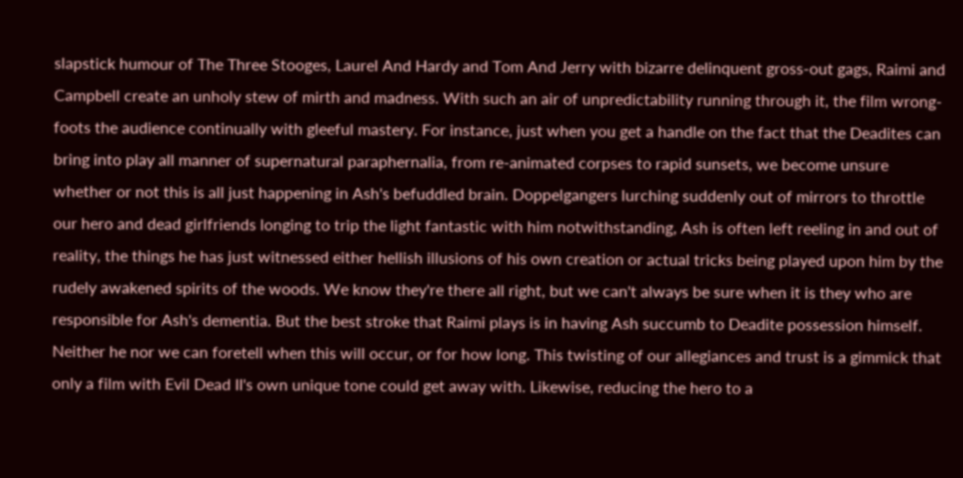slapstick humour of The Three Stooges, Laurel And Hardy and Tom And Jerry with bizarre delinquent gross-out gags, Raimi and Campbell create an unholy stew of mirth and madness. With such an air of unpredictability running through it, the film wrong-foots the audience continually with gleeful mastery. For instance, just when you get a handle on the fact that the Deadites can bring into play all manner of supernatural paraphernalia, from re-animated corpses to rapid sunsets, we become unsure whether or not this is all just happening in Ash's befuddled brain. Doppelgangers lurching suddenly out of mirrors to throttle our hero and dead girlfriends longing to trip the light fantastic with him notwithstanding, Ash is often left reeling in and out of reality, the things he has just witnessed either hellish illusions of his own creation or actual tricks being played upon him by the rudely awakened spirits of the woods. We know they're there all right, but we can't always be sure when it is they who are responsible for Ash's dementia. But the best stroke that Raimi plays is in having Ash succumb to Deadite possession himself. Neither he nor we can foretell when this will occur, or for how long. This twisting of our allegiances and trust is a gimmick that only a film with Evil Dead II's own unique tone could get away with. Likewise, reducing the hero to a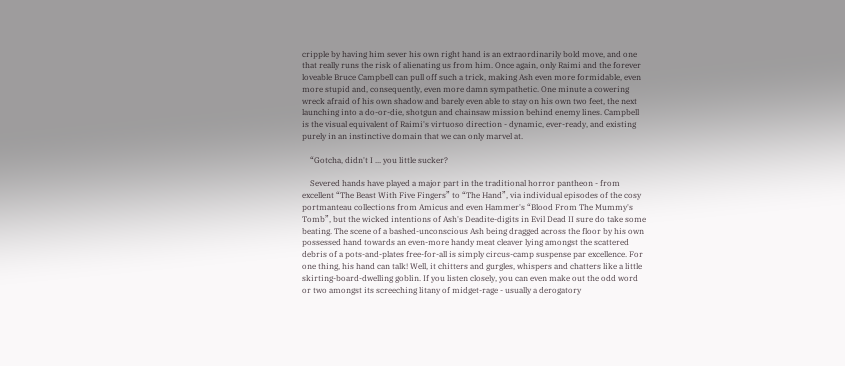cripple by having him sever his own right hand is an extraordinarily bold move, and one that really runs the risk of alienating us from him. Once again, only Raimi and the forever loveable Bruce Campbell can pull off such a trick, making Ash even more formidable, even more stupid and, consequently, even more damn sympathetic. One minute a cowering wreck afraid of his own shadow and barely even able to stay on his own two feet, the next launching into a do-or-die, shotgun and chainsaw mission behind enemy lines. Campbell is the visual equivalent of Raimi's virtuoso direction - dynamic, ever-ready, and existing purely in an instinctive domain that we can only marvel at.

    “Gotcha, didn't I ... you little sucker?

    Severed hands have played a major part in the traditional horror pantheon - from excellent “The Beast With Five Fingers” to “The Hand”, via individual episodes of the cosy portmanteau collections from Amicus and even Hammer's “Blood From The Mummy's Tomb”, but the wicked intentions of Ash's Deadite-digits in Evil Dead II sure do take some beating. The scene of a bashed-unconscious Ash being dragged across the floor by his own possessed hand towards an even-more handy meat cleaver lying amongst the scattered debris of a pots-and-plates free-for-all is simply circus-camp suspense par excellence. For one thing, his hand can talk! Well, it chitters and gurgles, whispers and chatters like a little skirting-board-dwelling goblin. If you listen closely, you can even make out the odd word or two amongst its screeching litany of midget-rage - usually a derogatory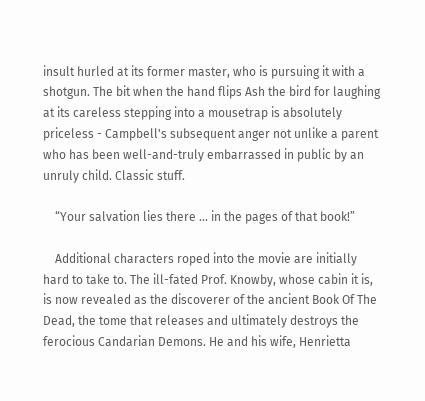insult hurled at its former master, who is pursuing it with a shotgun. The bit when the hand flips Ash the bird for laughing at its careless stepping into a mousetrap is absolutely priceless - Campbell's subsequent anger not unlike a parent who has been well-and-truly embarrassed in public by an unruly child. Classic stuff.

    “Your salvation lies there ... in the pages of that book!”

    Additional characters roped into the movie are initially hard to take to. The ill-fated Prof. Knowby, whose cabin it is, is now revealed as the discoverer of the ancient Book Of The Dead, the tome that releases and ultimately destroys the ferocious Candarian Demons. He and his wife, Henrietta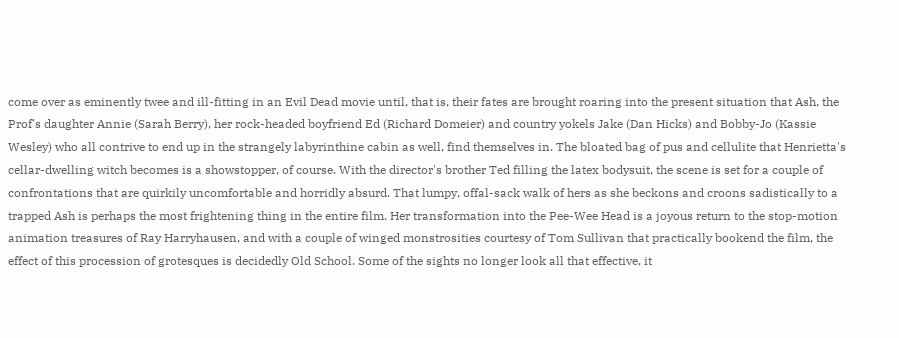come over as eminently twee and ill-fitting in an Evil Dead movie until, that is, their fates are brought roaring into the present situation that Ash, the Prof's daughter Annie (Sarah Berry), her rock-headed boyfriend Ed (Richard Domeier) and country yokels Jake (Dan Hicks) and Bobby-Jo (Kassie Wesley) who all contrive to end up in the strangely labyrinthine cabin as well, find themselves in. The bloated bag of pus and cellulite that Henrietta's cellar-dwelling witch becomes is a showstopper, of course. With the director's brother Ted filling the latex bodysuit, the scene is set for a couple of confrontations that are quirkily uncomfortable and horridly absurd. That lumpy, offal-sack walk of hers as she beckons and croons sadistically to a trapped Ash is perhaps the most frightening thing in the entire film. Her transformation into the Pee-Wee Head is a joyous return to the stop-motion animation treasures of Ray Harryhausen, and with a couple of winged monstrosities courtesy of Tom Sullivan that practically bookend the film, the effect of this procession of grotesques is decidedly Old School. Some of the sights no longer look all that effective, it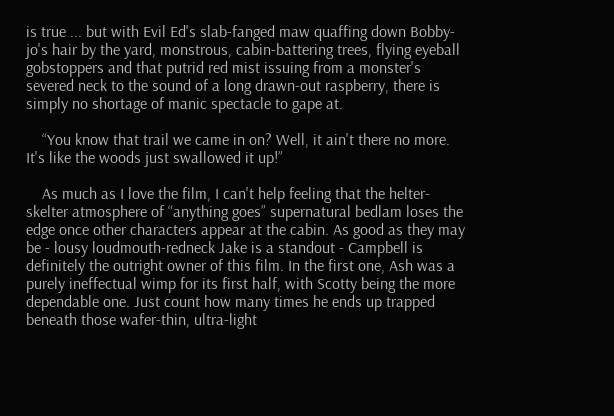is true ... but with Evil Ed's slab-fanged maw quaffing down Bobby-jo's hair by the yard, monstrous, cabin-battering trees, flying eyeball gobstoppers and that putrid red mist issuing from a monster's severed neck to the sound of a long drawn-out raspberry, there is simply no shortage of manic spectacle to gape at.

    “You know that trail we came in on? Well, it ain't there no more. It's like the woods just swallowed it up!”

    As much as I love the film, I can't help feeling that the helter-skelter atmosphere of “anything goes” supernatural bedlam loses the edge once other characters appear at the cabin. As good as they may be - lousy loudmouth-redneck Jake is a standout - Campbell is definitely the outright owner of this film. In the first one, Ash was a purely ineffectual wimp for its first half, with Scotty being the more dependable one. Just count how many times he ends up trapped beneath those wafer-thin, ultra-light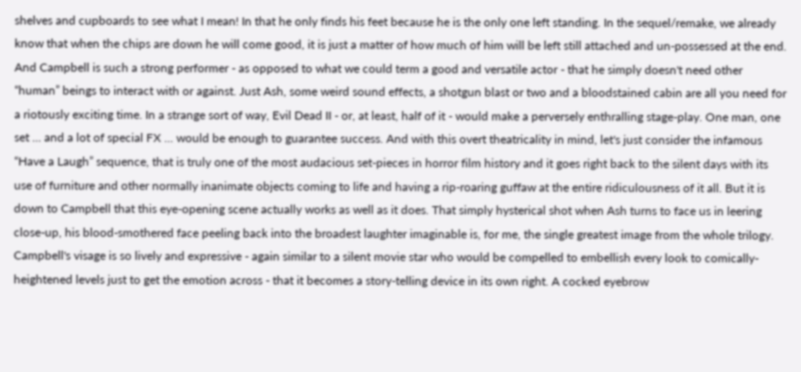shelves and cupboards to see what I mean! In that he only finds his feet because he is the only one left standing. In the sequel/remake, we already know that when the chips are down he will come good, it is just a matter of how much of him will be left still attached and un-possessed at the end. And Campbell is such a strong performer - as opposed to what we could term a good and versatile actor - that he simply doesn't need other “human” beings to interact with or against. Just Ash, some weird sound effects, a shotgun blast or two and a bloodstained cabin are all you need for a riotously exciting time. In a strange sort of way, Evil Dead II - or, at least, half of it - would make a perversely enthralling stage-play. One man, one set ... and a lot of special FX ... would be enough to guarantee success. And with this overt theatricality in mind, let's just consider the infamous “Have a Laugh” sequence, that is truly one of the most audacious set-pieces in horror film history and it goes right back to the silent days with its use of furniture and other normally inanimate objects coming to life and having a rip-roaring guffaw at the entire ridiculousness of it all. But it is down to Campbell that this eye-opening scene actually works as well as it does. That simply hysterical shot when Ash turns to face us in leering close-up, his blood-smothered face peeling back into the broadest laughter imaginable is, for me, the single greatest image from the whole trilogy. Campbell's visage is so lively and expressive - again similar to a silent movie star who would be compelled to embellish every look to comically-heightened levels just to get the emotion across - that it becomes a story-telling device in its own right. A cocked eyebrow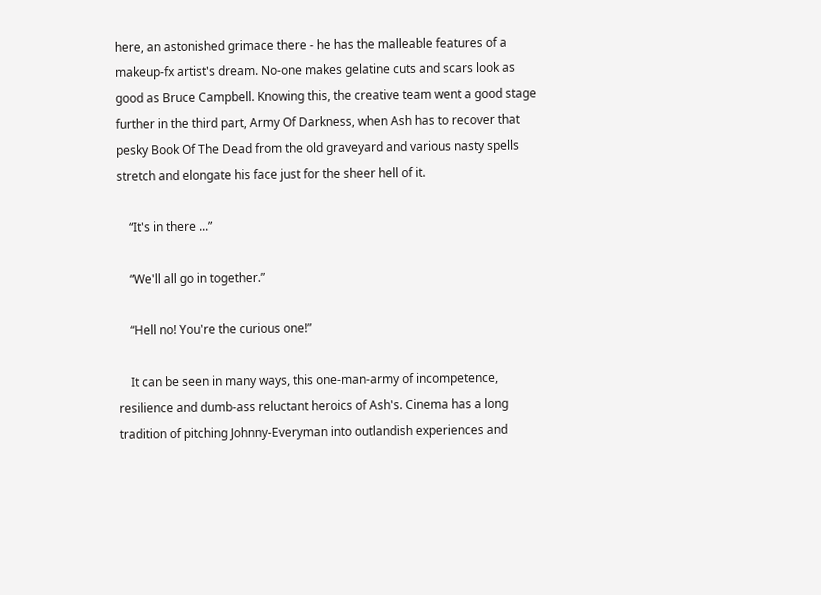here, an astonished grimace there - he has the malleable features of a makeup-fx artist's dream. No-one makes gelatine cuts and scars look as good as Bruce Campbell. Knowing this, the creative team went a good stage further in the third part, Army Of Darkness, when Ash has to recover that pesky Book Of The Dead from the old graveyard and various nasty spells stretch and elongate his face just for the sheer hell of it.

    “It's in there ...”

    “We'll all go in together.”

    “Hell no! You're the curious one!”

    It can be seen in many ways, this one-man-army of incompetence, resilience and dumb-ass reluctant heroics of Ash's. Cinema has a long tradition of pitching Johnny-Everyman into outlandish experiences and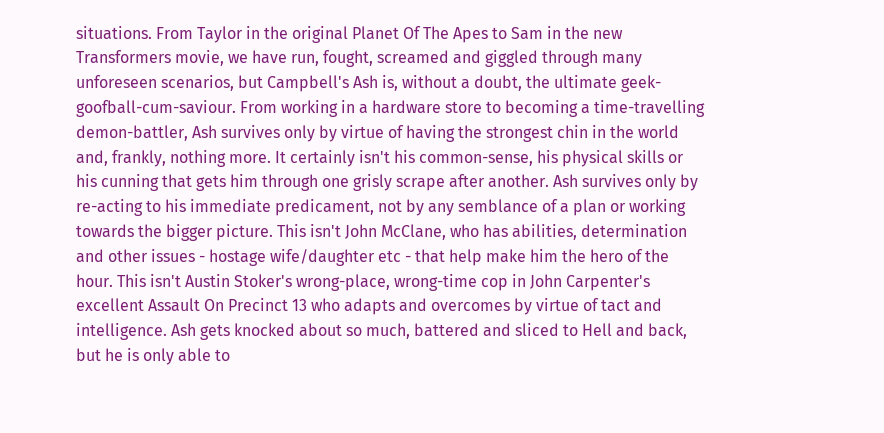situations. From Taylor in the original Planet Of The Apes to Sam in the new Transformers movie, we have run, fought, screamed and giggled through many unforeseen scenarios, but Campbell's Ash is, without a doubt, the ultimate geek-goofball-cum-saviour. From working in a hardware store to becoming a time-travelling demon-battler, Ash survives only by virtue of having the strongest chin in the world and, frankly, nothing more. It certainly isn't his common-sense, his physical skills or his cunning that gets him through one grisly scrape after another. Ash survives only by re-acting to his immediate predicament, not by any semblance of a plan or working towards the bigger picture. This isn't John McClane, who has abilities, determination and other issues - hostage wife/daughter etc - that help make him the hero of the hour. This isn't Austin Stoker's wrong-place, wrong-time cop in John Carpenter's excellent Assault On Precinct 13 who adapts and overcomes by virtue of tact and intelligence. Ash gets knocked about so much, battered and sliced to Hell and back, but he is only able to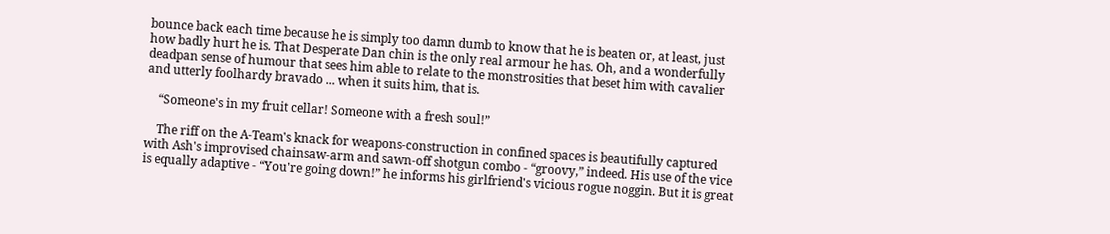bounce back each time because he is simply too damn dumb to know that he is beaten or, at least, just how badly hurt he is. That Desperate Dan chin is the only real armour he has. Oh, and a wonderfully deadpan sense of humour that sees him able to relate to the monstrosities that beset him with cavalier and utterly foolhardy bravado ... when it suits him, that is.

    “Someone's in my fruit cellar! Someone with a fresh soul!”

    The riff on the A-Team's knack for weapons-construction in confined spaces is beautifully captured with Ash's improvised chainsaw-arm and sawn-off shotgun combo - “groovy,” indeed. His use of the vice is equally adaptive - “You're going down!” he informs his girlfriend's vicious rogue noggin. But it is great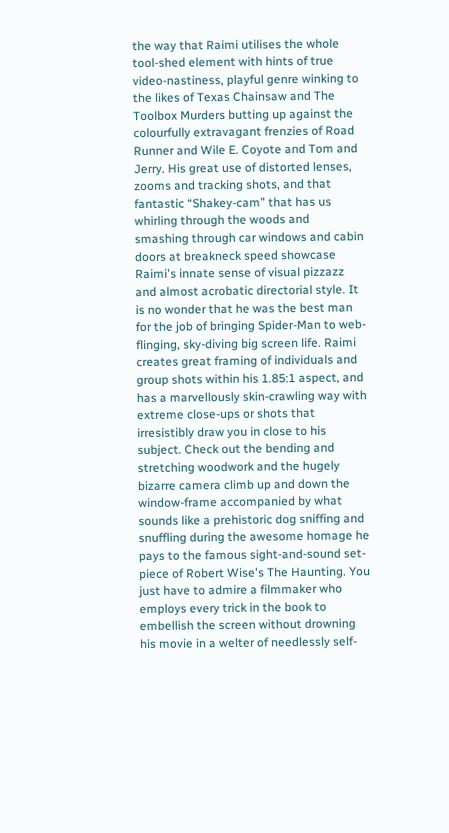the way that Raimi utilises the whole tool-shed element with hints of true video-nastiness, playful genre winking to the likes of Texas Chainsaw and The Toolbox Murders butting up against the colourfully extravagant frenzies of Road Runner and Wile E. Coyote and Tom and Jerry. His great use of distorted lenses, zooms and tracking shots, and that fantastic “Shakey-cam” that has us whirling through the woods and smashing through car windows and cabin doors at breakneck speed showcase Raimi's innate sense of visual pizzazz and almost acrobatic directorial style. It is no wonder that he was the best man for the job of bringing Spider-Man to web-flinging, sky-diving big screen life. Raimi creates great framing of individuals and group shots within his 1.85:1 aspect, and has a marvellously skin-crawling way with extreme close-ups or shots that irresistibly draw you in close to his subject. Check out the bending and stretching woodwork and the hugely bizarre camera climb up and down the window-frame accompanied by what sounds like a prehistoric dog sniffing and snuffling during the awesome homage he pays to the famous sight-and-sound set-piece of Robert Wise's The Haunting. You just have to admire a filmmaker who employs every trick in the book to embellish the screen without drowning his movie in a welter of needlessly self-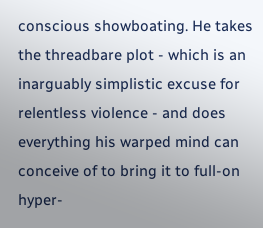conscious showboating. He takes the threadbare plot - which is an inarguably simplistic excuse for relentless violence - and does everything his warped mind can conceive of to bring it to full-on hyper-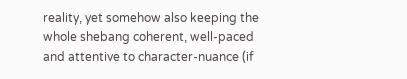reality, yet somehow also keeping the whole shebang coherent, well-paced and attentive to character-nuance (if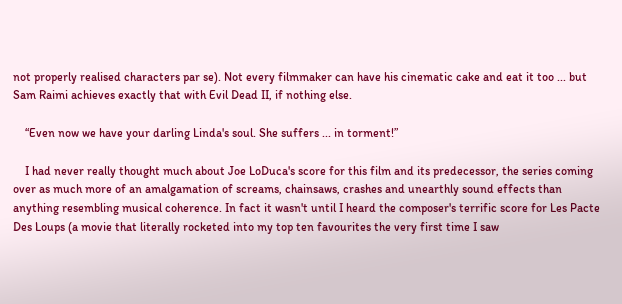not properly realised characters par se). Not every filmmaker can have his cinematic cake and eat it too ... but Sam Raimi achieves exactly that with Evil Dead II, if nothing else.

    “Even now we have your darling Linda's soul. She suffers ... in torment!”

    I had never really thought much about Joe LoDuca's score for this film and its predecessor, the series coming over as much more of an amalgamation of screams, chainsaws, crashes and unearthly sound effects than anything resembling musical coherence. In fact it wasn't until I heard the composer's terrific score for Les Pacte Des Loups (a movie that literally rocketed into my top ten favourites the very first time I saw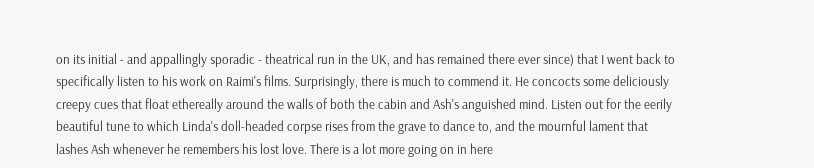on its initial - and appallingly sporadic - theatrical run in the UK, and has remained there ever since) that I went back to specifically listen to his work on Raimi's films. Surprisingly, there is much to commend it. He concocts some deliciously creepy cues that float ethereally around the walls of both the cabin and Ash's anguished mind. Listen out for the eerily beautiful tune to which Linda's doll-headed corpse rises from the grave to dance to, and the mournful lament that lashes Ash whenever he remembers his lost love. There is a lot more going on in here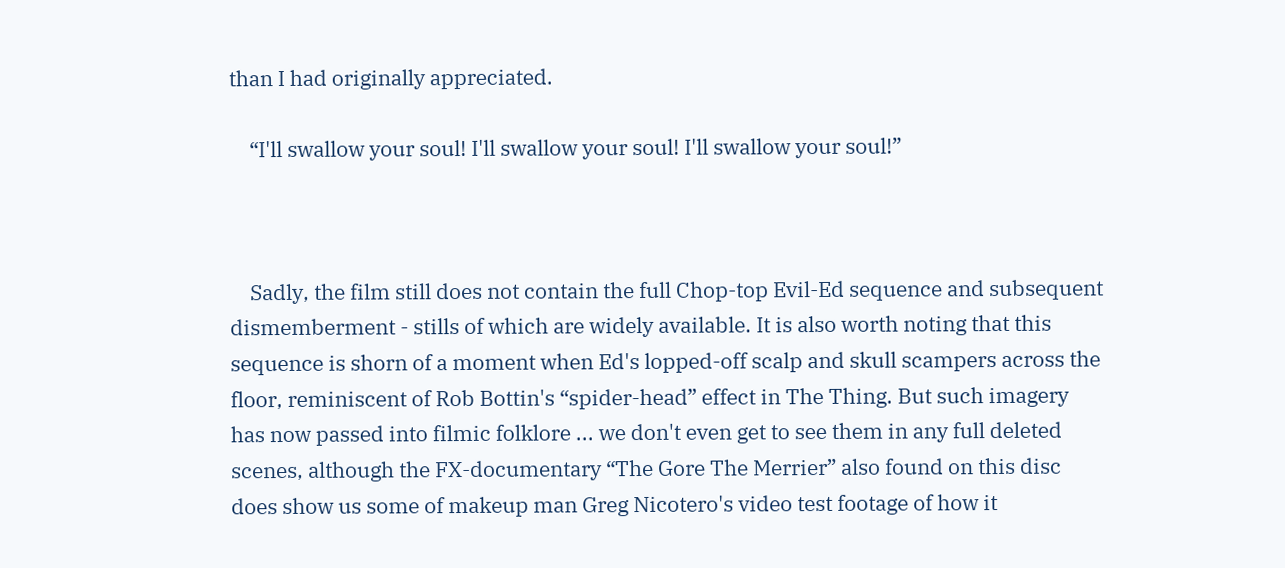than I had originally appreciated.

    “I'll swallow your soul! I'll swallow your soul! I'll swallow your soul!”



    Sadly, the film still does not contain the full Chop-top Evil-Ed sequence and subsequent dismemberment - stills of which are widely available. It is also worth noting that this sequence is shorn of a moment when Ed's lopped-off scalp and skull scampers across the floor, reminiscent of Rob Bottin's “spider-head” effect in The Thing. But such imagery has now passed into filmic folklore ... we don't even get to see them in any full deleted scenes, although the FX-documentary “The Gore The Merrier” also found on this disc does show us some of makeup man Greg Nicotero's video test footage of how it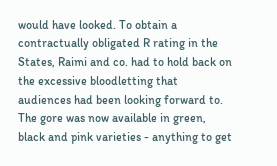would have looked. To obtain a contractually obligated R rating in the States, Raimi and co. had to hold back on the excessive bloodletting that audiences had been looking forward to. The gore was now available in green, black and pink varieties - anything to get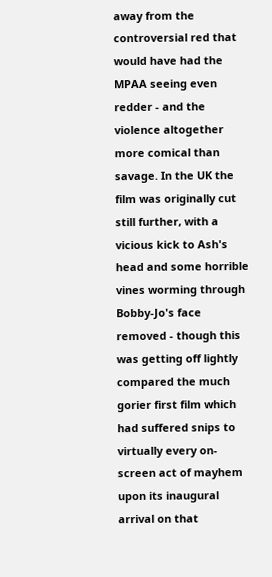away from the controversial red that would have had the MPAA seeing even redder - and the violence altogether more comical than savage. In the UK the film was originally cut still further, with a vicious kick to Ash's head and some horrible vines worming through Bobby-Jo's face removed - though this was getting off lightly compared the much gorier first film which had suffered snips to virtually every on-screen act of mayhem upon its inaugural arrival on that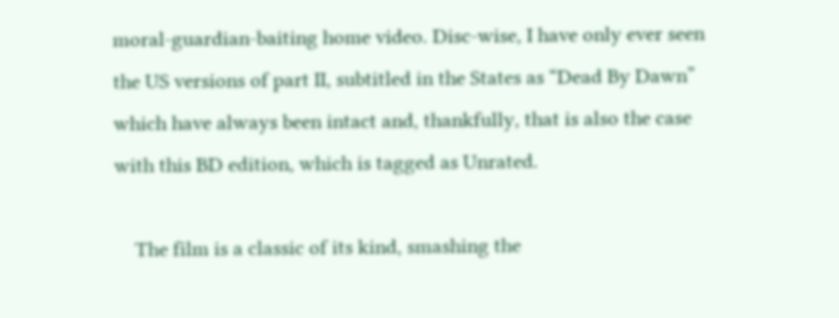moral-guardian-baiting home video. Disc-wise, I have only ever seen the US versions of part II, subtitled in the States as “Dead By Dawn” which have always been intact and, thankfully, that is also the case with this BD edition, which is tagged as Unrated.

    The film is a classic of its kind, smashing the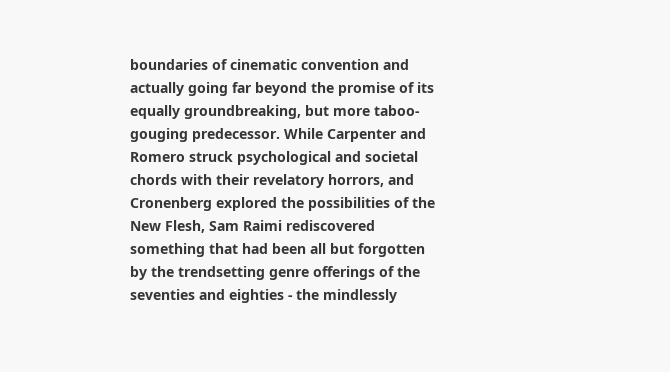boundaries of cinematic convention and actually going far beyond the promise of its equally groundbreaking, but more taboo-gouging predecessor. While Carpenter and Romero struck psychological and societal chords with their revelatory horrors, and Cronenberg explored the possibilities of the New Flesh, Sam Raimi rediscovered something that had been all but forgotten by the trendsetting genre offerings of the seventies and eighties - the mindlessly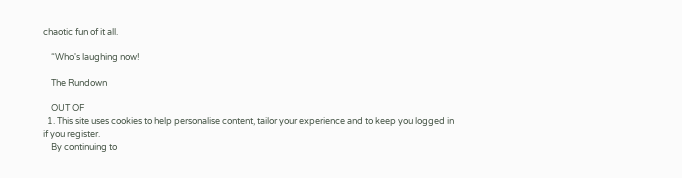chaotic fun of it all.

    “Who's laughing now!

    The Rundown

    OUT OF
  1. This site uses cookies to help personalise content, tailor your experience and to keep you logged in if you register.
    By continuing to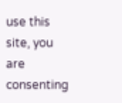use this site, you are consenting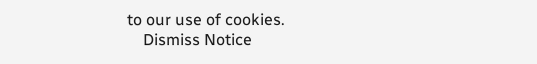to our use of cookies.
    Dismiss Notice